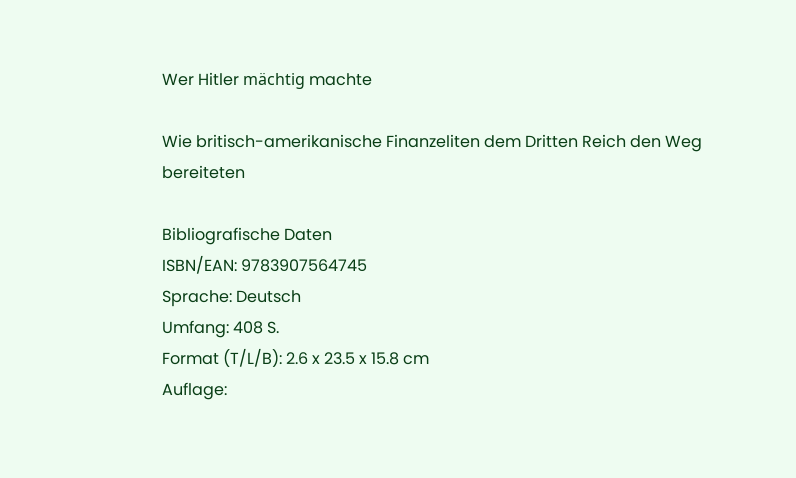Wer Hitler mächtig machte

Wie britisch-amerikanische Finanzeliten dem Dritten Reich den Weg bereiteten

Bibliografische Daten
ISBN/EAN: 9783907564745
Sprache: Deutsch
Umfang: 408 S.
Format (T/L/B): 2.6 x 23.5 x 15.8 cm
Auflage: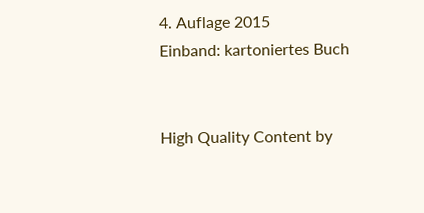4. Auflage 2015
Einband: kartoniertes Buch


High Quality Content by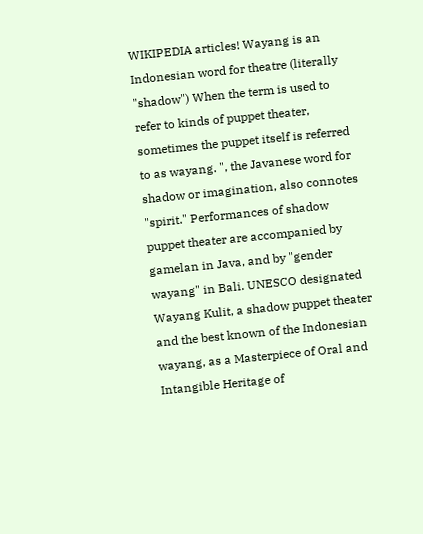WIKIPEDIA articles! Wayang is an Indonesian word for theatre (literally "shadow") When the term is used to refer to kinds of puppet theater, sometimes the puppet itself is referred to as wayang. ", the Javanese word for shadow or imagination, also connotes "spirit." Performances of shadow puppet theater are accompanied by gamelan in Java, and by "gender wayang" in Bali. UNESCO designated Wayang Kulit, a shadow puppet theater and the best known of the Indonesian wayang, as a Masterpiece of Oral and Intangible Heritage of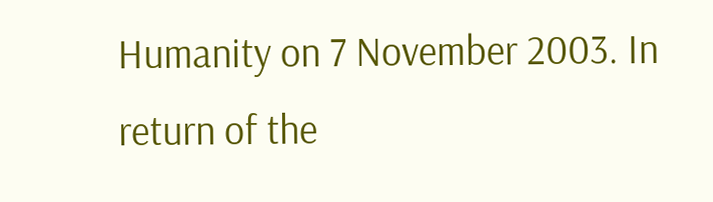Humanity on 7 November 2003. In return of the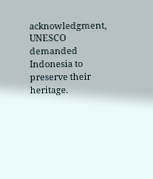acknowledgment, UNESCO demanded Indonesia to preserve their heritage.